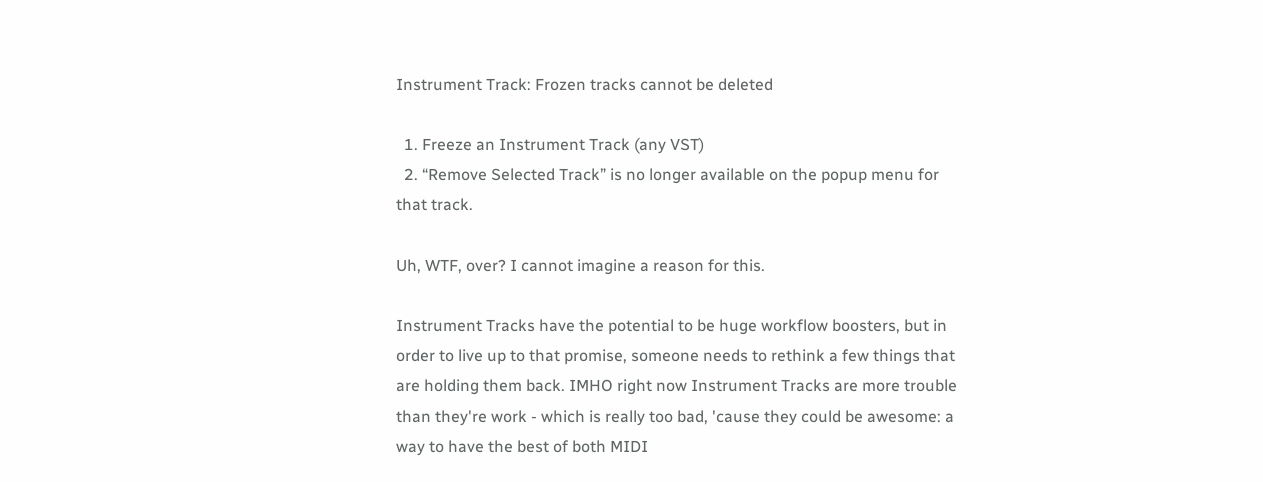Instrument Track: Frozen tracks cannot be deleted

  1. Freeze an Instrument Track (any VST)
  2. “Remove Selected Track” is no longer available on the popup menu for that track.

Uh, WTF, over? I cannot imagine a reason for this.

Instrument Tracks have the potential to be huge workflow boosters, but in order to live up to that promise, someone needs to rethink a few things that are holding them back. IMHO right now Instrument Tracks are more trouble than they're work - which is really too bad, 'cause they could be awesome: a way to have the best of both MIDI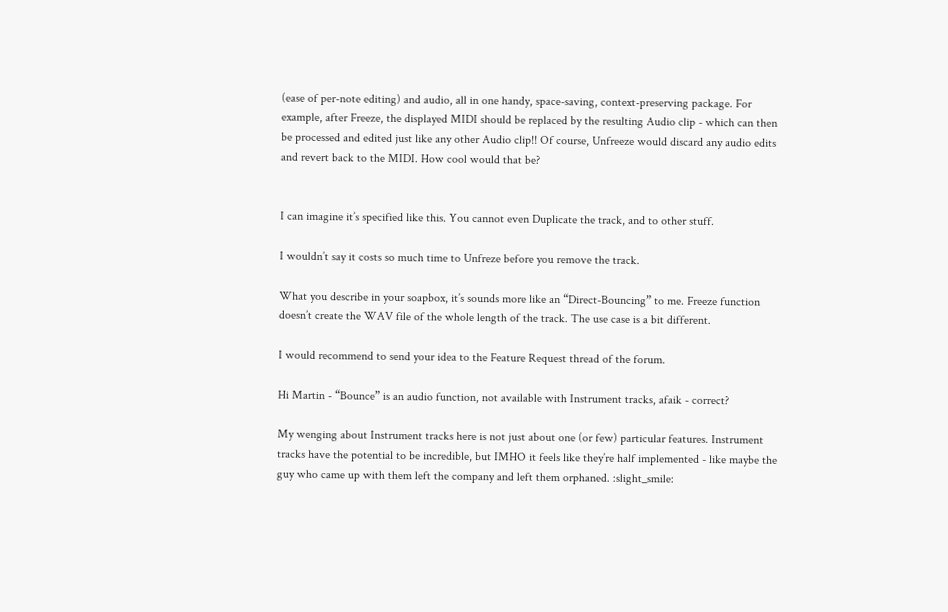(ease of per-note editing) and audio, all in one handy, space-saving, context-preserving package. For example, after Freeze, the displayed MIDI should be replaced by the resulting Audio clip - which can then be processed and edited just like any other Audio clip!! Of course, Unfreeze would discard any audio edits and revert back to the MIDI. How cool would that be?


I can imagine it’s specified like this. You cannot even Duplicate the track, and to other stuff.

I wouldn’t say it costs so much time to Unfreze before you remove the track.

What you describe in your soapbox, it’s sounds more like an “Direct-Bouncing” to me. Freeze function doesn’t create the WAV file of the whole length of the track. The use case is a bit different.

I would recommend to send your idea to the Feature Request thread of the forum.

Hi Martin - “Bounce” is an audio function, not available with Instrument tracks, afaik - correct?

My wenging about Instrument tracks here is not just about one (or few) particular features. Instrument tracks have the potential to be incredible, but IMHO it feels like they’re half implemented - like maybe the guy who came up with them left the company and left them orphaned. :slight_smile: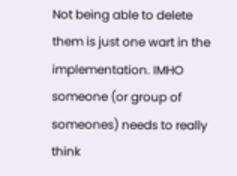Not being able to delete them is just one wart in the implementation. IMHO someone (or group of someones) needs to really think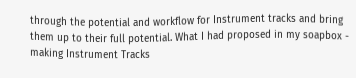through the potential and workflow for Instrument tracks and bring them up to their full potential. What I had proposed in my soapbox - making Instrument Tracks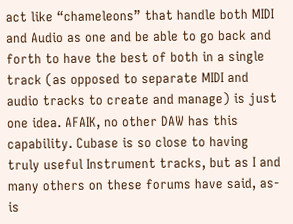act like “chameleons” that handle both MIDI and Audio as one and be able to go back and forth to have the best of both in a single track (as opposed to separate MIDI and audio tracks to create and manage) is just one idea. AFAIK, no other DAW has this capability. Cubase is so close to having truly useful Instrument tracks, but as I and many others on these forums have said, as-is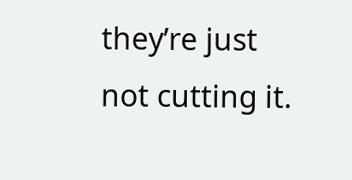they’re just not cutting it.